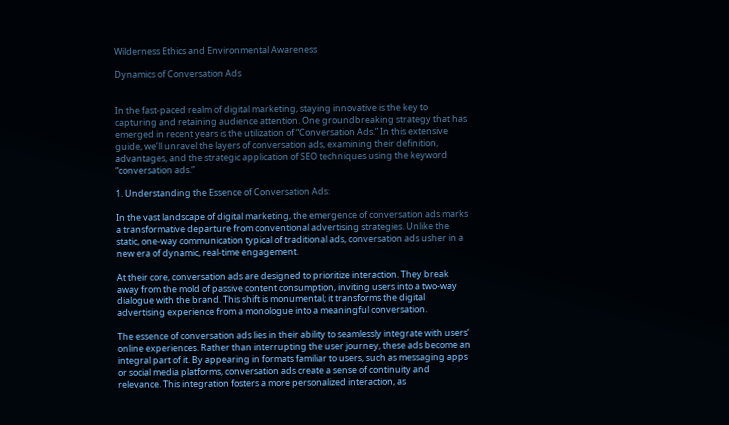Wilderness Ethics and Environmental Awareness

Dynamics of Conversation Ads


In the fast-paced realm of digital marketing, staying innovative is the key to capturing and retaining audience attention. One groundbreaking strategy that has emerged in recent years is the utilization of “Conversation Ads.” In this extensive guide, we’ll unravel the layers of conversation ads, examining their definition, advantages, and the strategic application of SEO techniques using the keyword “conversation ads.”

1. Understanding the Essence of Conversation Ads:

In the vast landscape of digital marketing, the emergence of conversation ads marks a transformative departure from conventional advertising strategies. Unlike the static, one-way communication typical of traditional ads, conversation ads usher in a new era of dynamic, real-time engagement.

At their core, conversation ads are designed to prioritize interaction. They break away from the mold of passive content consumption, inviting users into a two-way dialogue with the brand. This shift is monumental; it transforms the digital advertising experience from a monologue into a meaningful conversation.

The essence of conversation ads lies in their ability to seamlessly integrate with users’ online experiences. Rather than interrupting the user journey, these ads become an integral part of it. By appearing in formats familiar to users, such as messaging apps or social media platforms, conversation ads create a sense of continuity and relevance. This integration fosters a more personalized interaction, as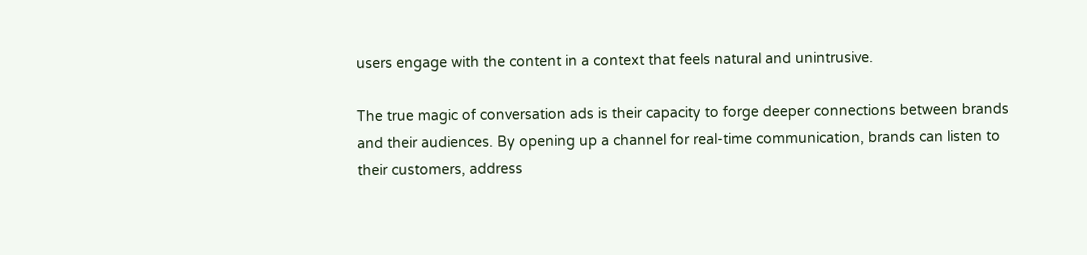users engage with the content in a context that feels natural and unintrusive.

The true magic of conversation ads is their capacity to forge deeper connections between brands and their audiences. By opening up a channel for real-time communication, brands can listen to their customers, address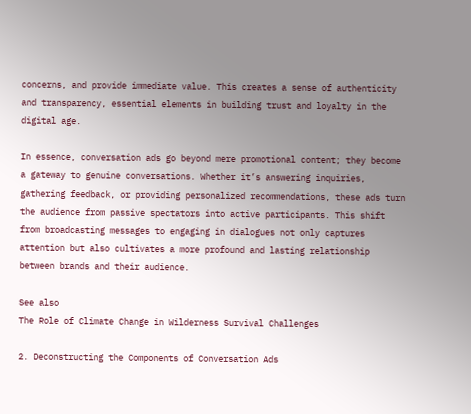concerns, and provide immediate value. This creates a sense of authenticity and transparency, essential elements in building trust and loyalty in the digital age.

In essence, conversation ads go beyond mere promotional content; they become a gateway to genuine conversations. Whether it’s answering inquiries, gathering feedback, or providing personalized recommendations, these ads turn the audience from passive spectators into active participants. This shift from broadcasting messages to engaging in dialogues not only captures attention but also cultivates a more profound and lasting relationship between brands and their audience.

See also
The Role of Climate Change in Wilderness Survival Challenges

2. Deconstructing the Components of Conversation Ads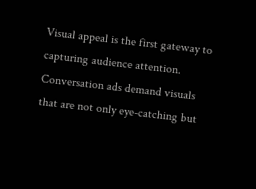Visual appeal is the first gateway to capturing audience attention. Conversation ads demand visuals that are not only eye-catching but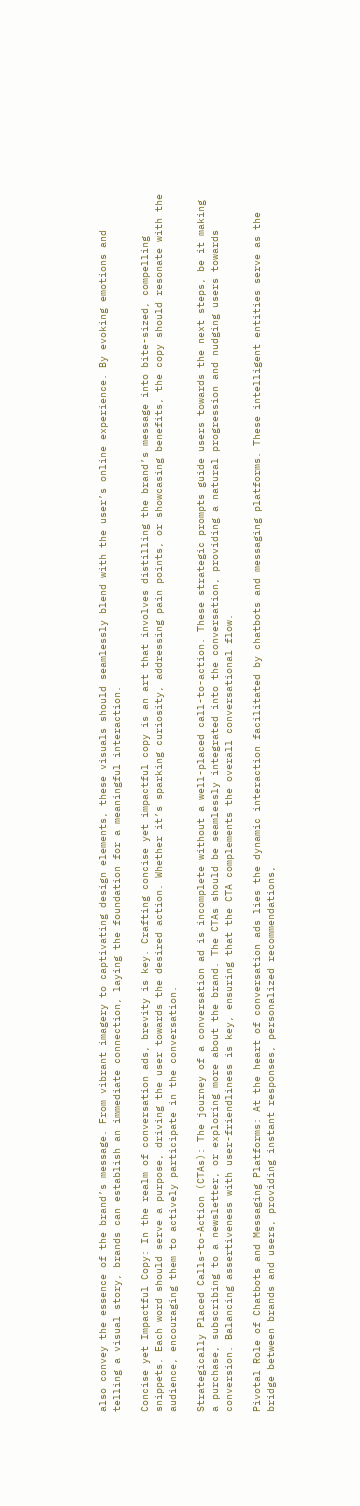also convey the essence of the brand’s message. From vibrant imagery to captivating design elements, these visuals should seamlessly blend with the user’s online experience. By evoking emotions and telling a visual story, brands can establish an immediate connection, laying the foundation for a meaningful interaction.

Concise yet Impactful Copy: In the realm of conversation ads, brevity is key. Crafting concise yet impactful copy is an art that involves distilling the brand’s message into bite-sized, compelling snippets. Each word should serve a purpose, driving the user towards the desired action. Whether it’s sparking curiosity, addressing pain points, or showcasing benefits, the copy should resonate with the audience, encouraging them to actively participate in the conversation.

Strategically Placed Calls-to-Action (CTAs): The journey of a conversation ad is incomplete without a well-placed call-to-action. These strategic prompts guide users towards the next steps, be it making a purchase, subscribing to a newsletter, or exploring more about the brand. The CTAs should be seamlessly integrated into the conversation, providing a natural progression and nudging users towards conversion. Balancing assertiveness with user-friendliness is key, ensuring that the CTA complements the overall conversational flow.

Pivotal Role of Chatbots and Messaging Platforms: At the heart of conversation ads lies the dynamic interaction facilitated by chatbots and messaging platforms. These intelligent entities serve as the bridge between brands and users, providing instant responses, personalized recommendations,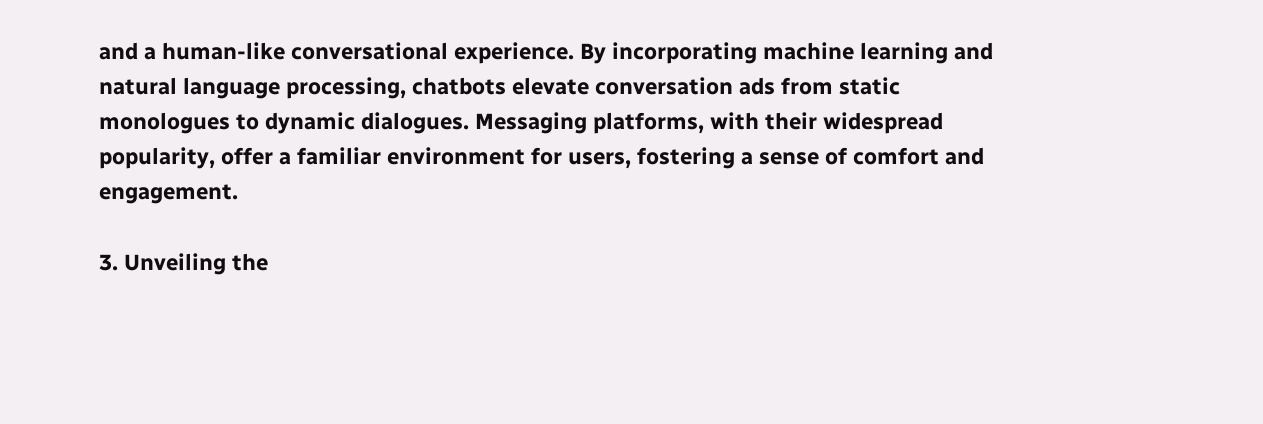and a human-like conversational experience. By incorporating machine learning and natural language processing, chatbots elevate conversation ads from static monologues to dynamic dialogues. Messaging platforms, with their widespread popularity, offer a familiar environment for users, fostering a sense of comfort and engagement.

3. Unveiling the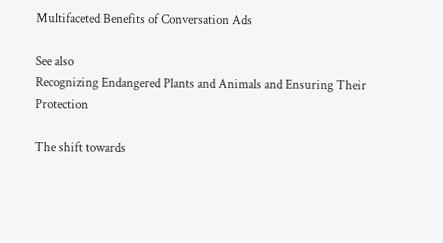Multifaceted Benefits of Conversation Ads

See also
Recognizing Endangered Plants and Animals and Ensuring Their Protection

The shift towards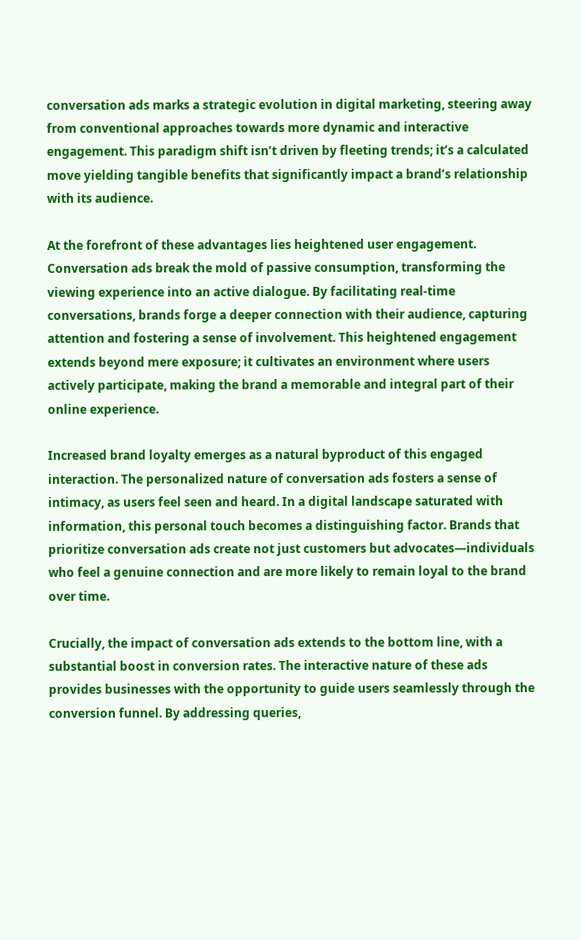conversation ads marks a strategic evolution in digital marketing, steering away from conventional approaches towards more dynamic and interactive engagement. This paradigm shift isn’t driven by fleeting trends; it’s a calculated move yielding tangible benefits that significantly impact a brand’s relationship with its audience.

At the forefront of these advantages lies heightened user engagement. Conversation ads break the mold of passive consumption, transforming the viewing experience into an active dialogue. By facilitating real-time conversations, brands forge a deeper connection with their audience, capturing attention and fostering a sense of involvement. This heightened engagement extends beyond mere exposure; it cultivates an environment where users actively participate, making the brand a memorable and integral part of their online experience.

Increased brand loyalty emerges as a natural byproduct of this engaged interaction. The personalized nature of conversation ads fosters a sense of intimacy, as users feel seen and heard. In a digital landscape saturated with information, this personal touch becomes a distinguishing factor. Brands that prioritize conversation ads create not just customers but advocates—individuals who feel a genuine connection and are more likely to remain loyal to the brand over time.

Crucially, the impact of conversation ads extends to the bottom line, with a substantial boost in conversion rates. The interactive nature of these ads provides businesses with the opportunity to guide users seamlessly through the conversion funnel. By addressing queries,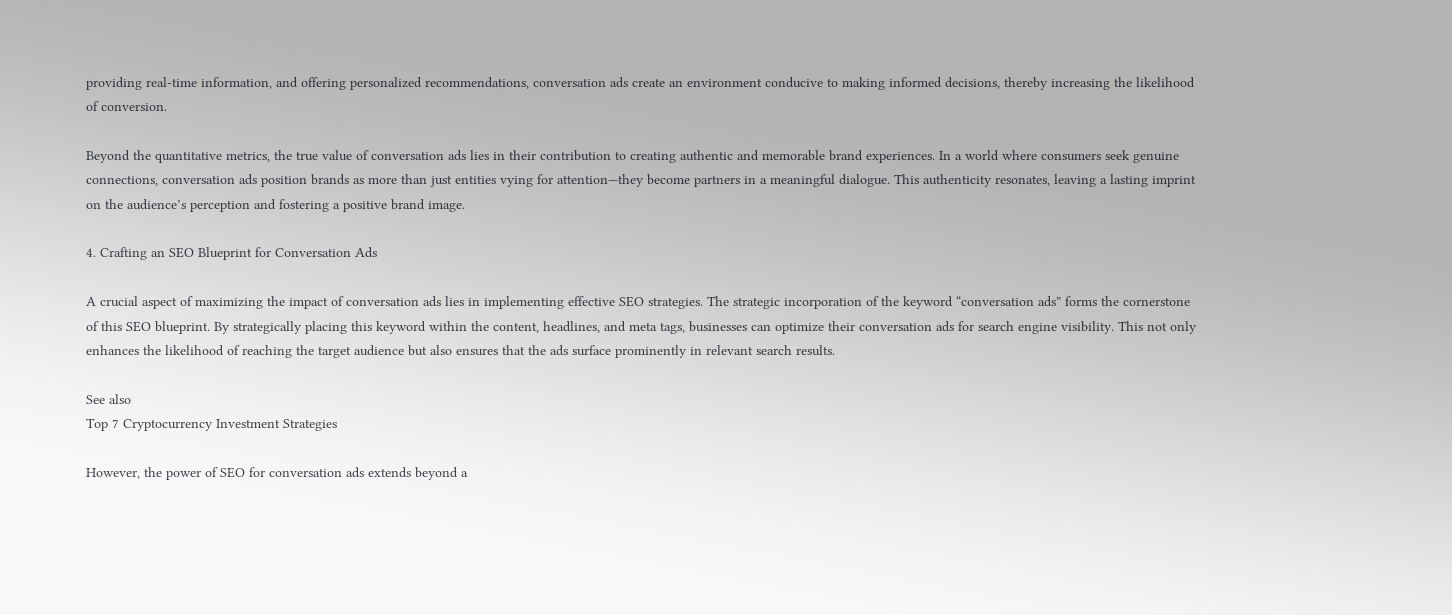providing real-time information, and offering personalized recommendations, conversation ads create an environment conducive to making informed decisions, thereby increasing the likelihood of conversion.

Beyond the quantitative metrics, the true value of conversation ads lies in their contribution to creating authentic and memorable brand experiences. In a world where consumers seek genuine connections, conversation ads position brands as more than just entities vying for attention—they become partners in a meaningful dialogue. This authenticity resonates, leaving a lasting imprint on the audience’s perception and fostering a positive brand image.

4. Crafting an SEO Blueprint for Conversation Ads

A crucial aspect of maximizing the impact of conversation ads lies in implementing effective SEO strategies. The strategic incorporation of the keyword “conversation ads” forms the cornerstone of this SEO blueprint. By strategically placing this keyword within the content, headlines, and meta tags, businesses can optimize their conversation ads for search engine visibility. This not only enhances the likelihood of reaching the target audience but also ensures that the ads surface prominently in relevant search results.

See also
Top 7 Cryptocurrency Investment Strategies

However, the power of SEO for conversation ads extends beyond a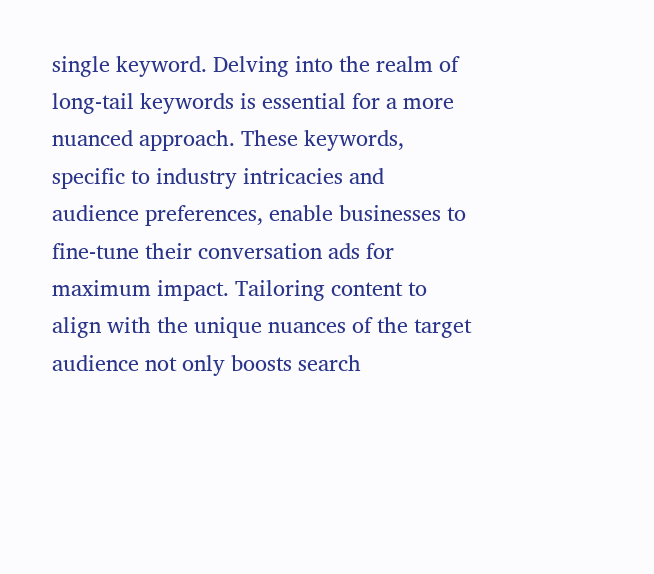single keyword. Delving into the realm of long-tail keywords is essential for a more nuanced approach. These keywords, specific to industry intricacies and audience preferences, enable businesses to fine-tune their conversation ads for maximum impact. Tailoring content to align with the unique nuances of the target audience not only boosts search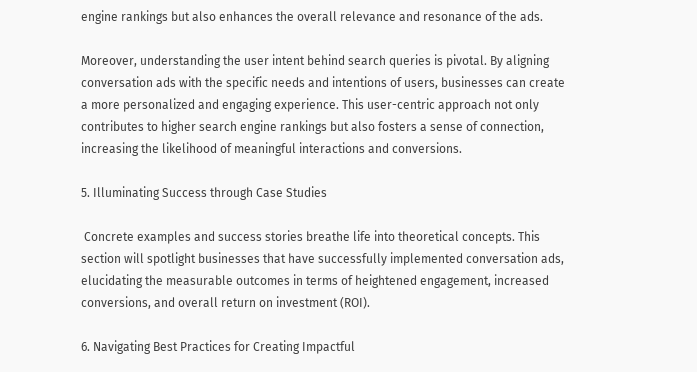engine rankings but also enhances the overall relevance and resonance of the ads.

Moreover, understanding the user intent behind search queries is pivotal. By aligning conversation ads with the specific needs and intentions of users, businesses can create a more personalized and engaging experience. This user-centric approach not only contributes to higher search engine rankings but also fosters a sense of connection, increasing the likelihood of meaningful interactions and conversions.

5. Illuminating Success through Case Studies

 Concrete examples and success stories breathe life into theoretical concepts. This section will spotlight businesses that have successfully implemented conversation ads, elucidating the measurable outcomes in terms of heightened engagement, increased conversions, and overall return on investment (ROI).

6. Navigating Best Practices for Creating Impactful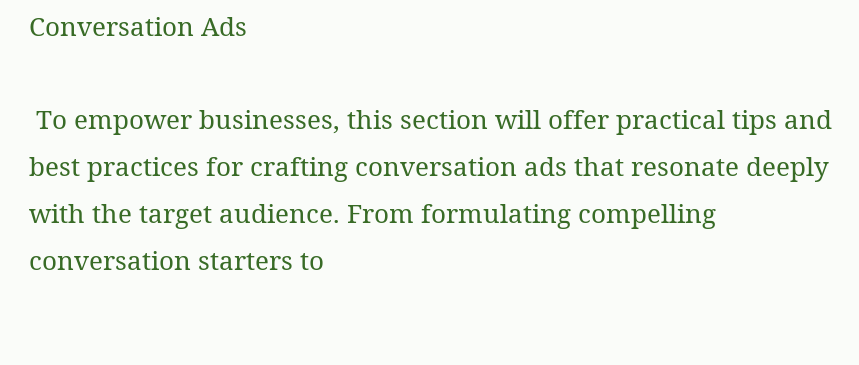Conversation Ads

 To empower businesses, this section will offer practical tips and best practices for crafting conversation ads that resonate deeply with the target audience. From formulating compelling conversation starters to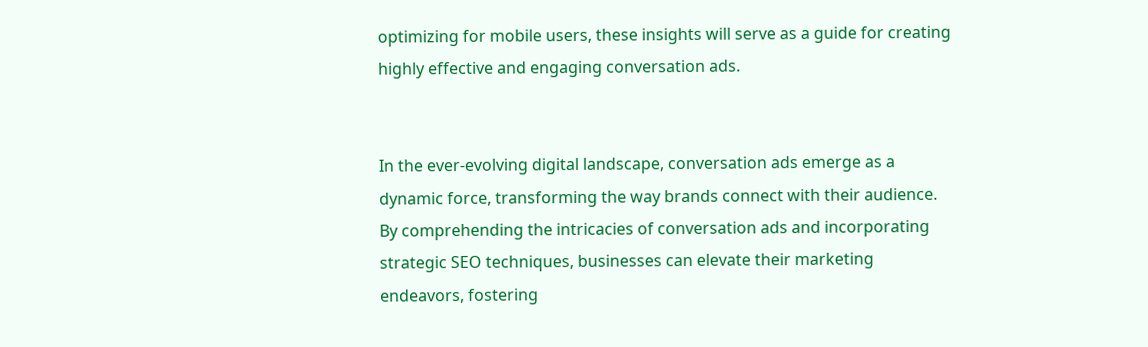optimizing for mobile users, these insights will serve as a guide for creating highly effective and engaging conversation ads.


In the ever-evolving digital landscape, conversation ads emerge as a dynamic force, transforming the way brands connect with their audience. By comprehending the intricacies of conversation ads and incorporating strategic SEO techniques, businesses can elevate their marketing endeavors, fostering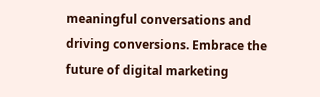meaningful conversations and driving conversions. Embrace the future of digital marketing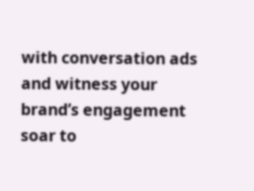with conversation ads and witness your brand’s engagement soar to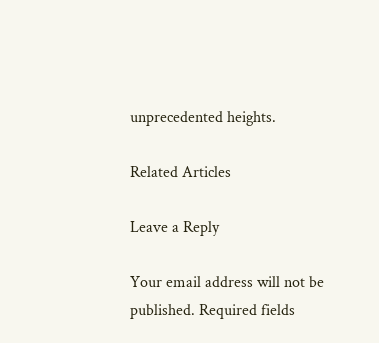unprecedented heights.

Related Articles

Leave a Reply

Your email address will not be published. Required fields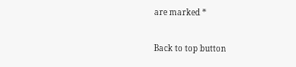are marked *

Back to top button